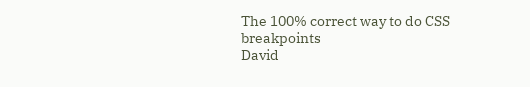The 100% correct way to do CSS breakpoints
David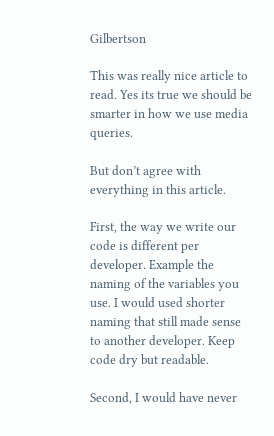Gilbertson

This was really nice article to read. Yes its true we should be smarter in how we use media queries.

But don’t agree with everything in this article.

First, the way we write our code is different per developer. Example the naming of the variables you use. I would used shorter naming that still made sense to another developer. Keep code dry but readable.

Second, I would have never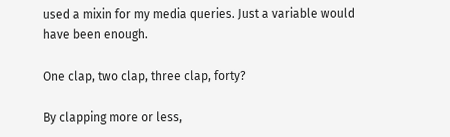used a mixin for my media queries. Just a variable would have been enough.

One clap, two clap, three clap, forty?

By clapping more or less,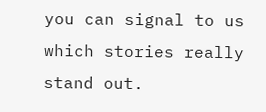you can signal to us which stories really stand out.